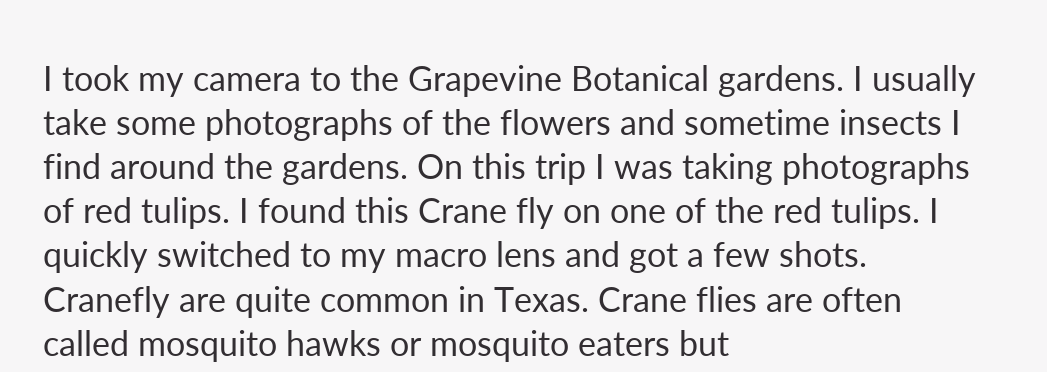I took my camera to the Grapevine Botanical gardens. I usually take some photographs of the flowers and sometime insects I find around the gardens. On this trip I was taking photographs of red tulips. I found this Crane fly on one of the red tulips. I quickly switched to my macro lens and got a few shots. Cranefly are quite common in Texas. Crane flies are often called mosquito hawks or mosquito eaters but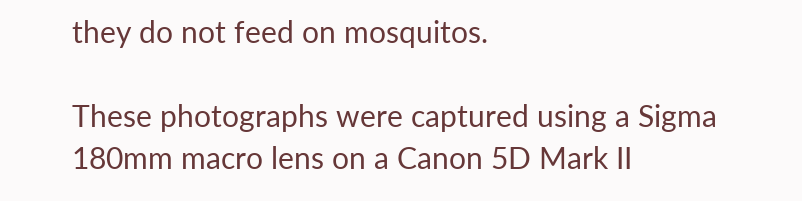they do not feed on mosquitos.

These photographs were captured using a Sigma 180mm macro lens on a Canon 5D Mark II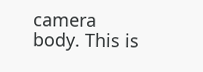camera body. This is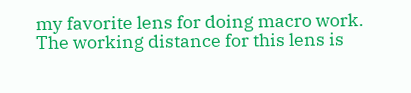my favorite lens for doing macro work. The working distance for this lens is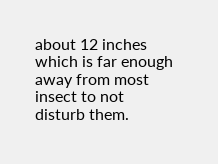about 12 inches which is far enough away from most insect to not disturb them.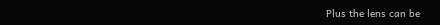Plus the lens can be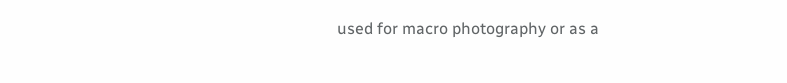used for macro photography or as a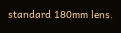standard 180mm lens.